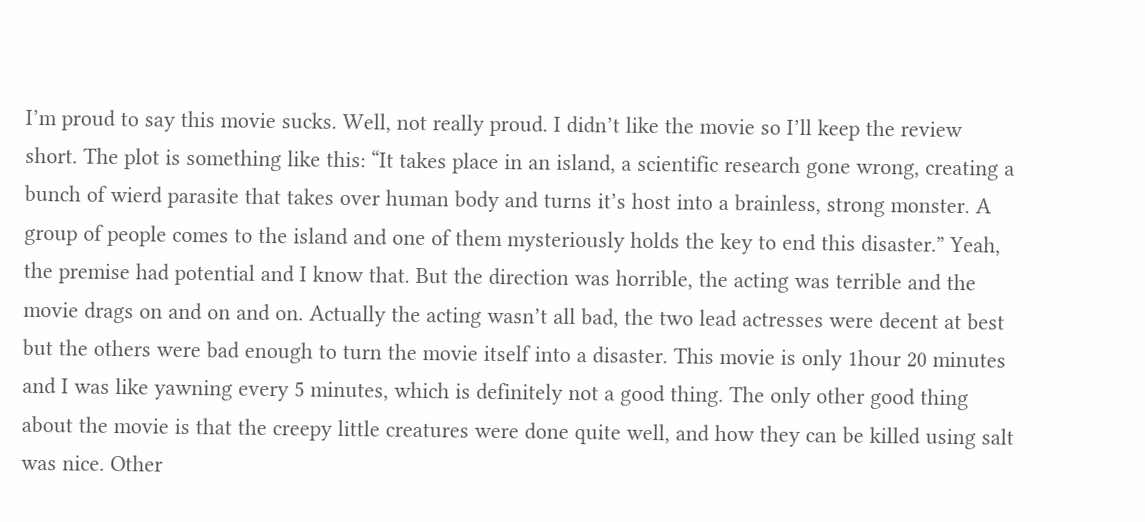I’m proud to say this movie sucks. Well, not really proud. I didn’t like the movie so I’ll keep the review short. The plot is something like this: “It takes place in an island, a scientific research gone wrong, creating a bunch of wierd parasite that takes over human body and turns it’s host into a brainless, strong monster. A group of people comes to the island and one of them mysteriously holds the key to end this disaster.” Yeah, the premise had potential and I know that. But the direction was horrible, the acting was terrible and the movie drags on and on and on. Actually the acting wasn’t all bad, the two lead actresses were decent at best but the others were bad enough to turn the movie itself into a disaster. This movie is only 1hour 20 minutes and I was like yawning every 5 minutes, which is definitely not a good thing. The only other good thing about the movie is that the creepy little creatures were done quite well, and how they can be killed using salt was nice. Other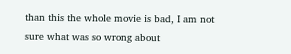than this the whole movie is bad, I am not sure what was so wrong about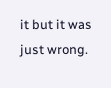it but it was just wrong.